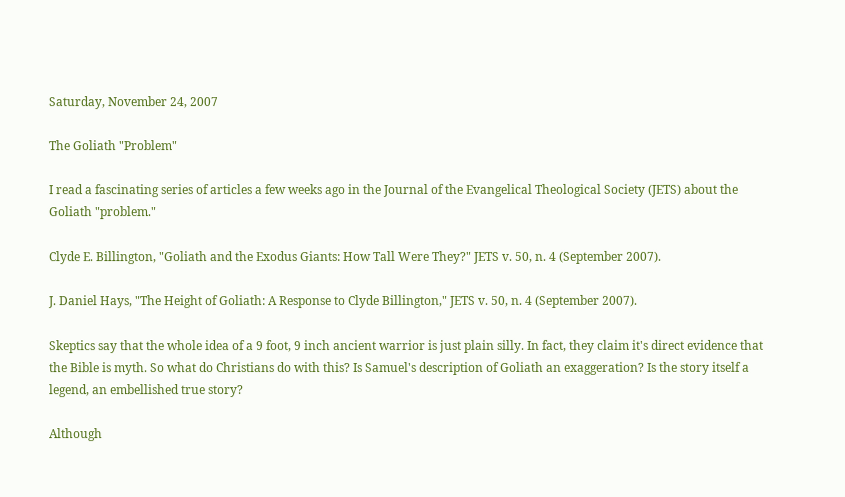Saturday, November 24, 2007

The Goliath "Problem"

I read a fascinating series of articles a few weeks ago in the Journal of the Evangelical Theological Society (JETS) about the Goliath "problem."

Clyde E. Billington, "Goliath and the Exodus Giants: How Tall Were They?" JETS v. 50, n. 4 (September 2007).

J. Daniel Hays, "The Height of Goliath: A Response to Clyde Billington," JETS v. 50, n. 4 (September 2007).

Skeptics say that the whole idea of a 9 foot, 9 inch ancient warrior is just plain silly. In fact, they claim it's direct evidence that the Bible is myth. So what do Christians do with this? Is Samuel's description of Goliath an exaggeration? Is the story itself a legend, an embellished true story?

Although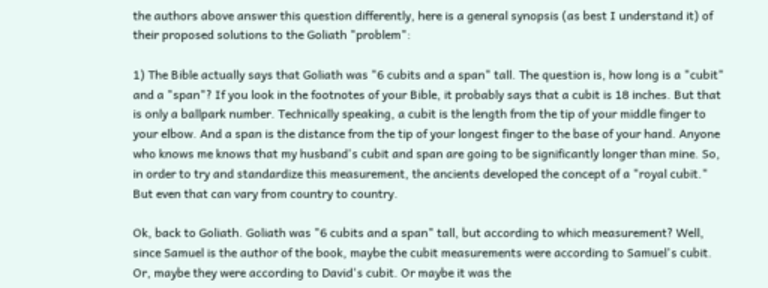the authors above answer this question differently, here is a general synopsis (as best I understand it) of their proposed solutions to the Goliath "problem":

1) The Bible actually says that Goliath was "6 cubits and a span" tall. The question is, how long is a "cubit" and a "span"? If you look in the footnotes of your Bible, it probably says that a cubit is 18 inches. But that is only a ballpark number. Technically speaking, a cubit is the length from the tip of your middle finger to your elbow. And a span is the distance from the tip of your longest finger to the base of your hand. Anyone who knows me knows that my husband's cubit and span are going to be significantly longer than mine. So, in order to try and standardize this measurement, the ancients developed the concept of a "royal cubit." But even that can vary from country to country.

Ok, back to Goliath. Goliath was "6 cubits and a span" tall, but according to which measurement? Well, since Samuel is the author of the book, maybe the cubit measurements were according to Samuel's cubit. Or, maybe they were according to David's cubit. Or maybe it was the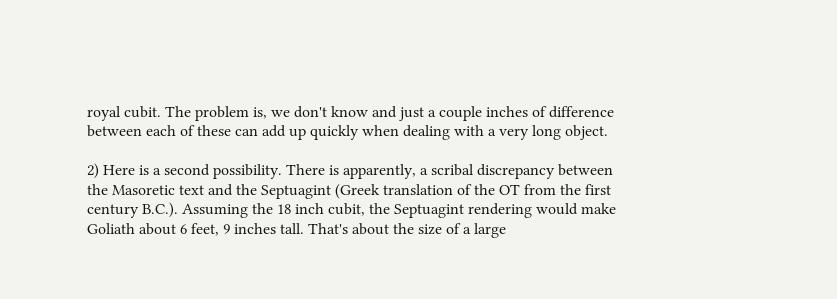royal cubit. The problem is, we don't know and just a couple inches of difference between each of these can add up quickly when dealing with a very long object.

2) Here is a second possibility. There is apparently, a scribal discrepancy between the Masoretic text and the Septuagint (Greek translation of the OT from the first century B.C.). Assuming the 18 inch cubit, the Septuagint rendering would make Goliath about 6 feet, 9 inches tall. That's about the size of a large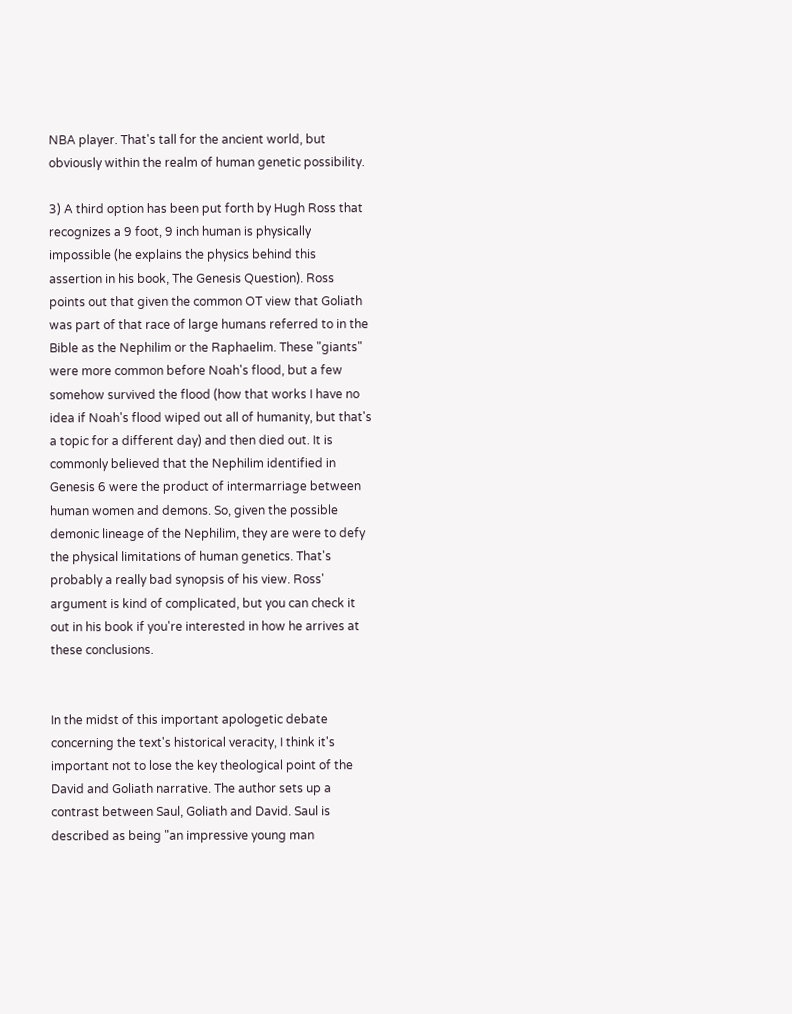NBA player. That's tall for the ancient world, but obviously within the realm of human genetic possibility.

3) A third option has been put forth by Hugh Ross that recognizes a 9 foot, 9 inch human is physically impossible (he explains the physics behind this assertion in his book, The Genesis Question). Ross points out that given the common OT view that Goliath was part of that race of large humans referred to in the Bible as the Nephilim or the Raphaelim. These "giants" were more common before Noah's flood, but a few somehow survived the flood (how that works I have no idea if Noah's flood wiped out all of humanity, but that's a topic for a different day) and then died out. It is commonly believed that the Nephilim identified in Genesis 6 were the product of intermarriage between human women and demons. So, given the possible demonic lineage of the Nephilim, they are were to defy the physical limitations of human genetics. That's probably a really bad synopsis of his view. Ross' argument is kind of complicated, but you can check it out in his book if you're interested in how he arrives at these conclusions.


In the midst of this important apologetic debate concerning the text's historical veracity, I think it's important not to lose the key theological point of the David and Goliath narrative. The author sets up a contrast between Saul, Goliath and David. Saul is described as being "an impressive young man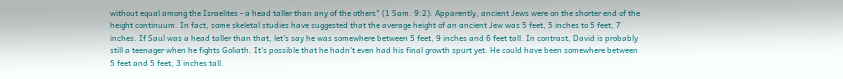without equal among the Israelites - a head taller than any of the others" (1 Sam. 9:2). Apparently, ancient Jews were on the shorter end of the height continuum. In fact, some skeletal studies have suggested that the average height of an ancient Jew was 5 feet, 5 inches to 5 feet, 7 inches. If Saul was a head taller than that, let's say he was somewhere between 5 feet, 9 inches and 6 feet tall. In contrast, David is probably still a teenager when he fights Goliath. It's possible that he hadn't even had his final growth spurt yet. He could have been somewhere between 5 feet and 5 feet, 3 inches tall.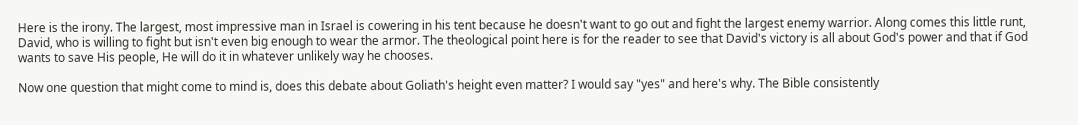Here is the irony. The largest, most impressive man in Israel is cowering in his tent because he doesn't want to go out and fight the largest enemy warrior. Along comes this little runt, David, who is willing to fight but isn't even big enough to wear the armor. The theological point here is for the reader to see that David's victory is all about God's power and that if God wants to save His people, He will do it in whatever unlikely way he chooses.

Now one question that might come to mind is, does this debate about Goliath's height even matter? I would say "yes" and here's why. The Bible consistently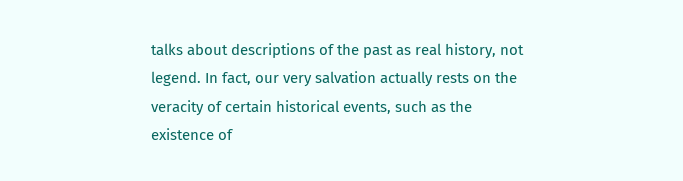talks about descriptions of the past as real history, not legend. In fact, our very salvation actually rests on the veracity of certain historical events, such as the existence of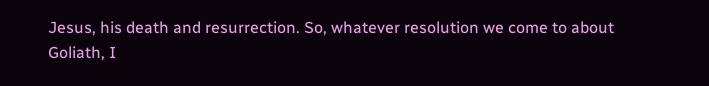Jesus, his death and resurrection. So, whatever resolution we come to about Goliath, I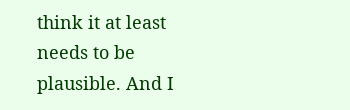think it at least needs to be plausible. And I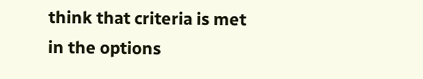think that criteria is met in the options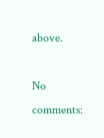above.

No comments: